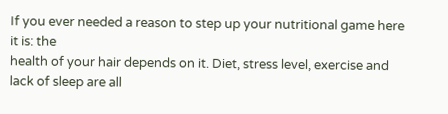If you ever needed a reason to step up your nutritional game here it is: the
health of your hair depends on it. Diet, stress level, exercise and lack of sleep are all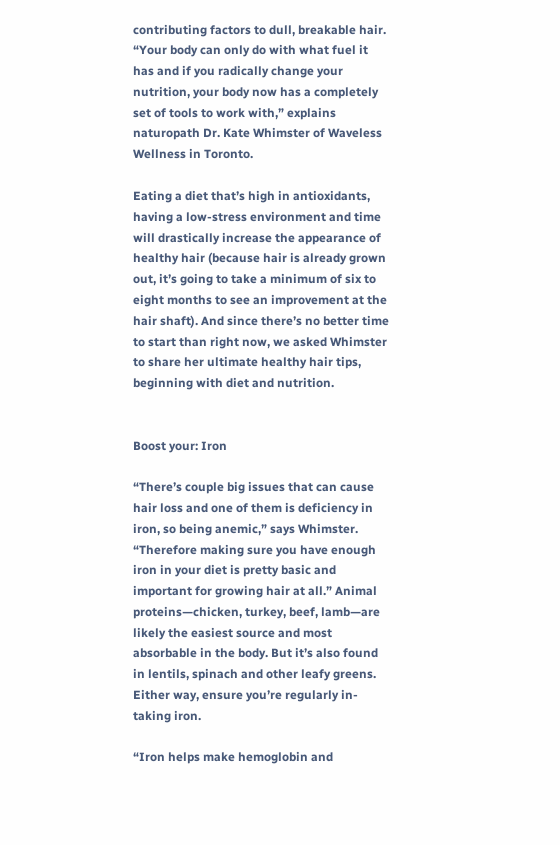contributing factors to dull, breakable hair. “Your body can only do with what fuel it has and if you radically change your nutrition, your body now has a completely set of tools to work with,” explains naturopath Dr. Kate Whimster of Waveless Wellness in Toronto.

Eating a diet that’s high in antioxidants, having a low-stress environment and time will drastically increase the appearance of healthy hair (because hair is already grown out, it’s going to take a minimum of six to eight months to see an improvement at the hair shaft). And since there’s no better time to start than right now, we asked Whimster to share her ultimate healthy hair tips, beginning with diet and nutrition.


Boost your: Iron

“There’s couple big issues that can cause hair loss and one of them is deficiency in iron, so being anemic,” says Whimster. “Therefore making sure you have enough iron in your diet is pretty basic and important for growing hair at all.” Animal proteins—chicken, turkey, beef, lamb—are likely the easiest source and most absorbable in the body. But it’s also found in lentils, spinach and other leafy greens. Either way, ensure you’re regularly in-taking iron.

“Iron helps make hemoglobin and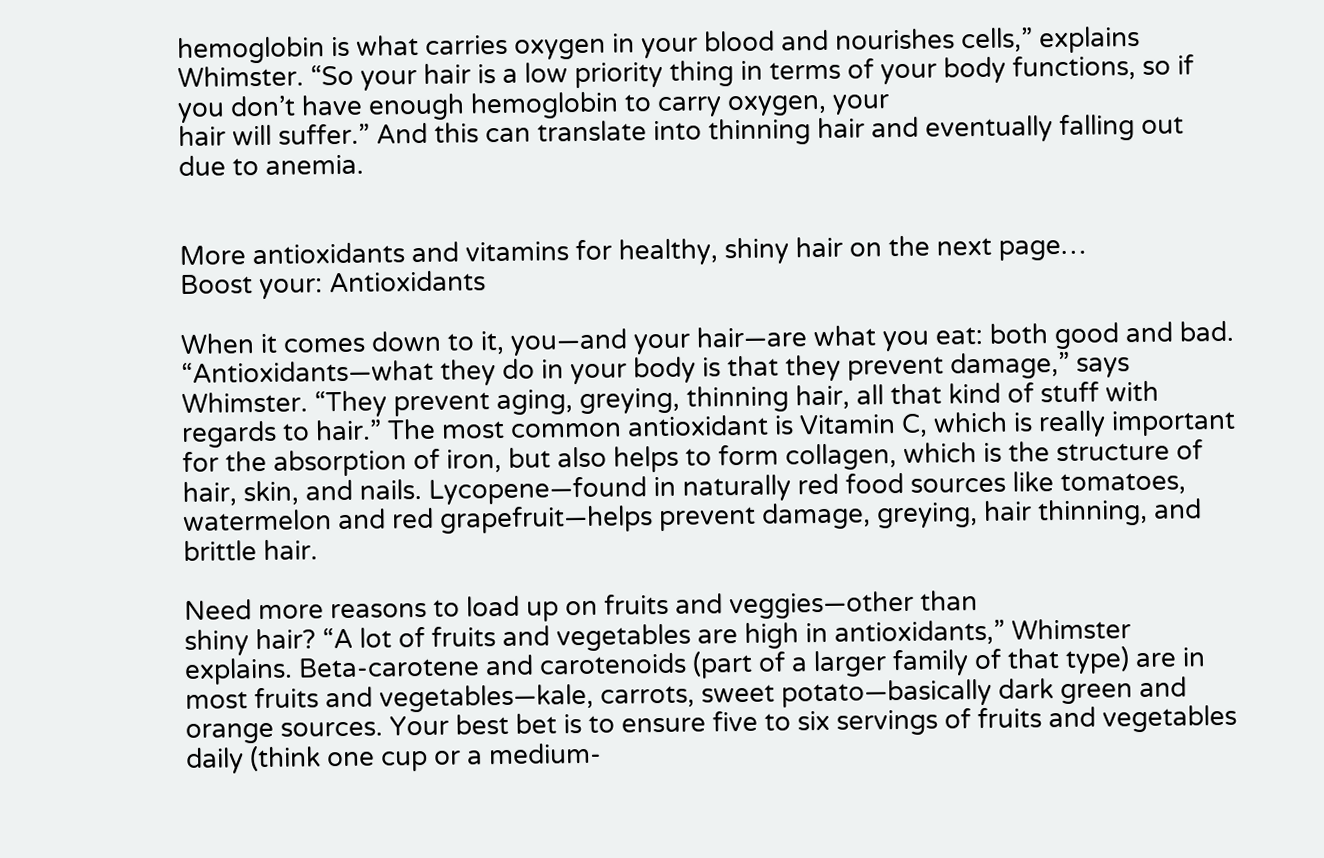hemoglobin is what carries oxygen in your blood and nourishes cells,” explains Whimster. “So your hair is a low priority thing in terms of your body functions, so if you don’t have enough hemoglobin to carry oxygen, your
hair will suffer.” And this can translate into thinning hair and eventually falling out due to anemia.


More antioxidants and vitamins for healthy, shiny hair on the next page…
Boost your: Antioxidants

When it comes down to it, you—and your hair—are what you eat: both good and bad. “Antioxidants—what they do in your body is that they prevent damage,” says Whimster. “They prevent aging, greying, thinning hair, all that kind of stuff with regards to hair.” The most common antioxidant is Vitamin C, which is really important for the absorption of iron, but also helps to form collagen, which is the structure of hair, skin, and nails. Lycopene—found in naturally red food sources like tomatoes, watermelon and red grapefruit—helps prevent damage, greying, hair thinning, and
brittle hair.

Need more reasons to load up on fruits and veggies—other than
shiny hair? “A lot of fruits and vegetables are high in antioxidants,” Whimster explains. Beta-carotene and carotenoids (part of a larger family of that type) are in most fruits and vegetables—kale, carrots, sweet potato—basically dark green and orange sources. Your best bet is to ensure five to six servings of fruits and vegetables daily (think one cup or a medium-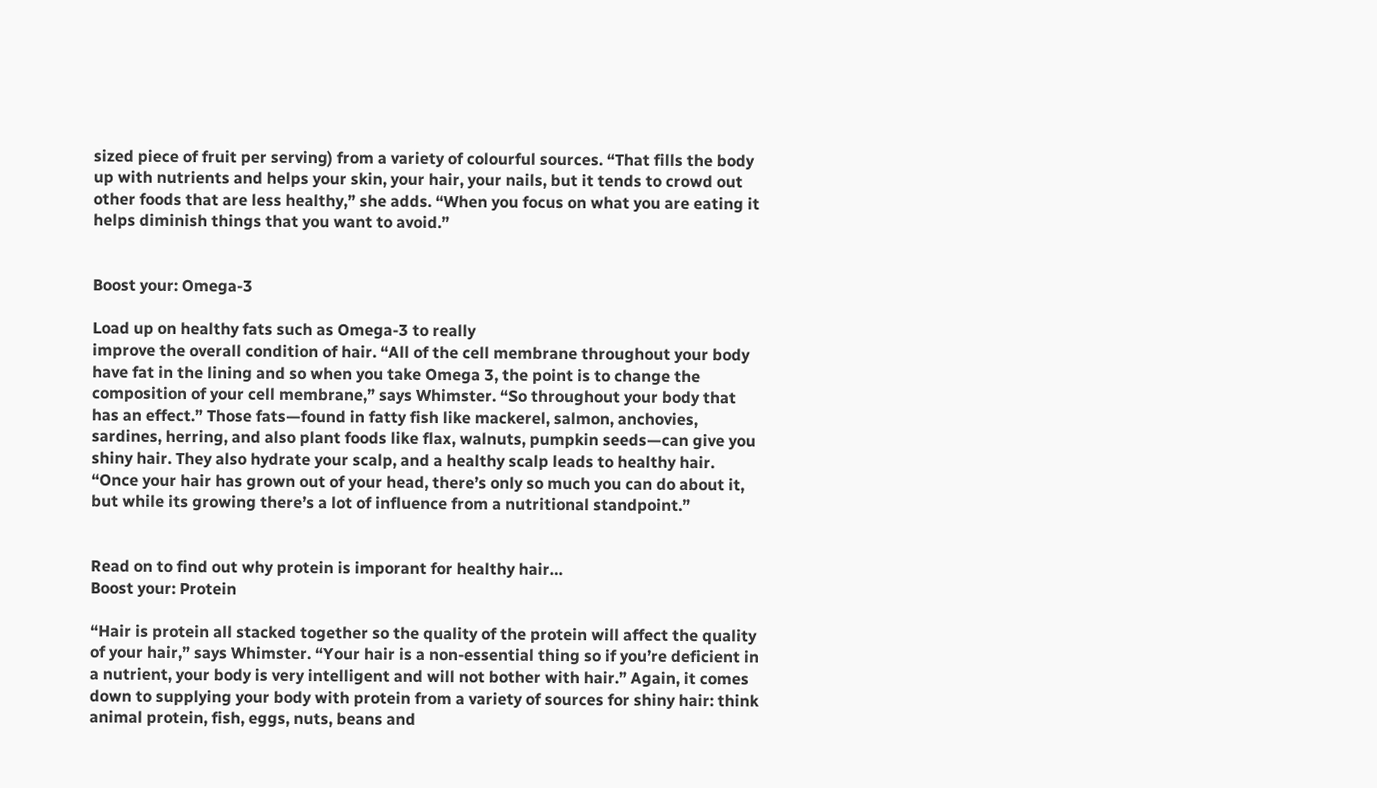sized piece of fruit per serving) from a variety of colourful sources. “That fills the body up with nutrients and helps your skin, your hair, your nails, but it tends to crowd out other foods that are less healthy,” she adds. “When you focus on what you are eating it helps diminish things that you want to avoid.”


Boost your: Omega-3

Load up on healthy fats such as Omega-3 to really
improve the overall condition of hair. “All of the cell membrane throughout your body have fat in the lining and so when you take Omega 3, the point is to change the composition of your cell membrane,” says Whimster. “So throughout your body that has an effect.” Those fats—found in fatty fish like mackerel, salmon, anchovies, sardines, herring, and also plant foods like flax, walnuts, pumpkin seeds—can give you shiny hair. They also hydrate your scalp, and a healthy scalp leads to healthy hair. “Once your hair has grown out of your head, there’s only so much you can do about it, but while its growing there’s a lot of influence from a nutritional standpoint.”


Read on to find out why protein is imporant for healthy hair…
Boost your: Protein

“Hair is protein all stacked together so the quality of the protein will affect the quality of your hair,” says Whimster. “Your hair is a non-essential thing so if you’re deficient in a nutrient, your body is very intelligent and will not bother with hair.” Again, it comes down to supplying your body with protein from a variety of sources for shiny hair: think animal protein, fish, eggs, nuts, beans and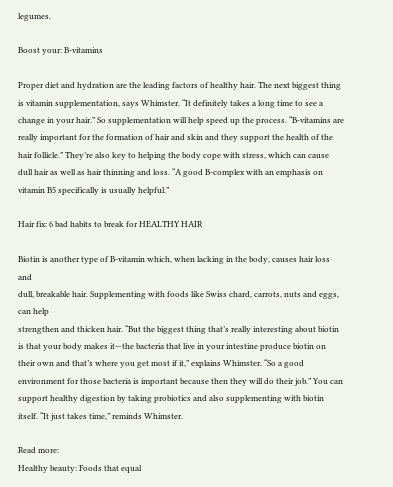legumes.

Boost your: B-vitamins

Proper diet and hydration are the leading factors of healthy hair. The next biggest thing is vitamin supplementation, says Whimster. “It definitely takes a long time to see a change in your hair.” So supplementation will help speed up the process. “B-vitamins are really important for the formation of hair and skin and they support the health of the hair follicle.” They’re also key to helping the body cope with stress, which can cause dull hair as well as hair thinning and loss. “A good B-complex with an emphasis on vitamin B5 specifically is usually helpful.”

Hair fix: 6 bad habits to break for HEALTHY HAIR

Biotin is another type of B-vitamin which, when lacking in the body, causes hair loss and
dull, breakable hair. Supplementing with foods like Swiss chard, carrots, nuts and eggs, can help
strengthen and thicken hair. “But the biggest thing that’s really interesting about biotin is that your body makes it—the bacteria that live in your intestine produce biotin on their own and that’s where you get most if it,” explains Whimster. “So a good environment for those bacteria is important because then they will do their job.” You can support healthy digestion by taking probiotics and also supplementing with biotin itself. “It just takes time,” reminds Whimster.

Read more:
Healthy beauty: Foods that equal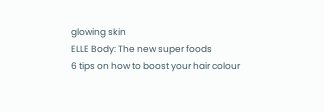glowing skin
ELLE Body: The new super foods
6 tips on how to boost your hair colour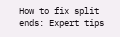How to fix split ends: Expert tips